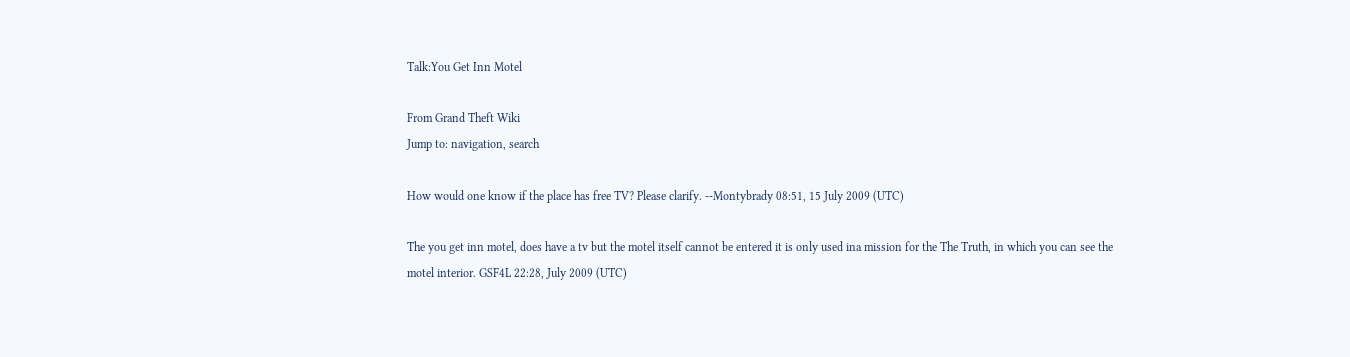Talk:You Get Inn Motel

From Grand Theft Wiki
Jump to: navigation, search

How would one know if the place has free TV? Please clarify. --Montybrady 08:51, 15 July 2009 (UTC)

The you get inn motel, does have a tv but the motel itself cannot be entered it is only used ina mission for the The Truth, in which you can see the motel interior. GSF4L 22:28, July 2009 (UTC)